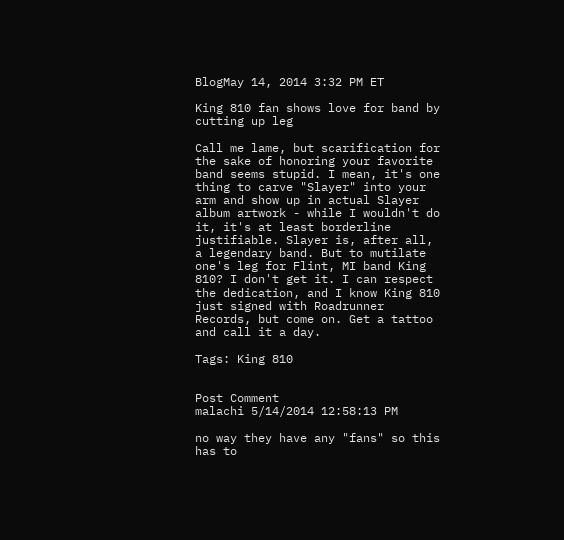BlogMay 14, 2014 3:32 PM ET

King 810 fan shows love for band by cutting up leg

Call me lame, but scarification for the sake of honoring your favorite band seems stupid. I mean, it's one thing to carve "Slayer" into your arm and show up in actual Slayer album artwork - while I wouldn't do it, it's at least borderline justifiable. Slayer is, after all, a legendary band. But to mutilate one's leg for Flint, MI band King 810? I don't get it. I can respect the dedication, and I know King 810 just signed with Roadrunner Records, but come on. Get a tattoo and call it a day.

Tags: King 810


Post Comment
malachi 5/14/2014 12:58:13 PM

no way they have any "fans" so this has to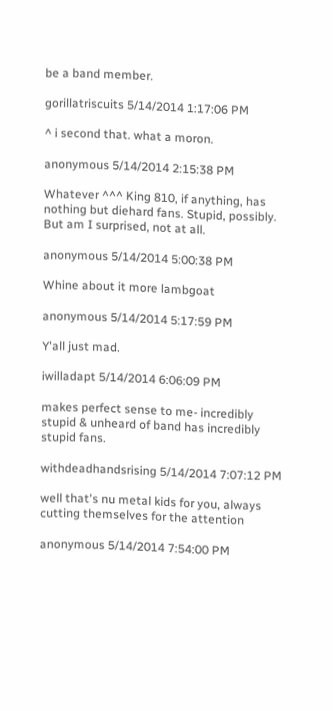be a band member.

gorillatriscuits 5/14/2014 1:17:06 PM

^ i second that. what a moron.

anonymous 5/14/2014 2:15:38 PM

Whatever ^^^ King 810, if anything, has nothing but diehard fans. Stupid, possibly. But am I surprised, not at all.

anonymous 5/14/2014 5:00:38 PM

Whine about it more lambgoat

anonymous 5/14/2014 5:17:59 PM

Y'all just mad.

iwilladapt 5/14/2014 6:06:09 PM

makes perfect sense to me- incredibly stupid & unheard of band has incredibly stupid fans.

withdeadhandsrising 5/14/2014 7:07:12 PM

well that's nu metal kids for you, always cutting themselves for the attention

anonymous 5/14/2014 7:54:00 PM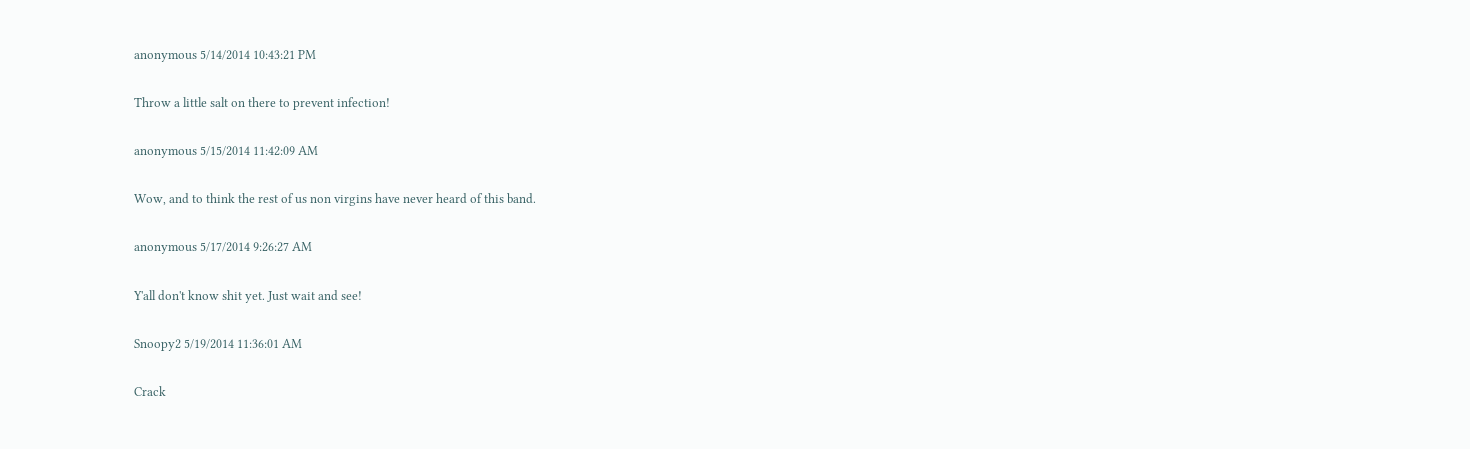anonymous 5/14/2014 10:43:21 PM

Throw a little salt on there to prevent infection!

anonymous 5/15/2014 11:42:09 AM

Wow, and to think the rest of us non virgins have never heard of this band.

anonymous 5/17/2014 9:26:27 AM

Y'all don't know shit yet. Just wait and see!

Snoopy2 5/19/2014 11:36:01 AM

Crack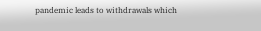pandemic leads to withdrawals which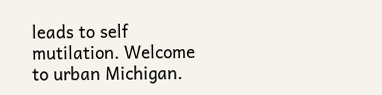leads to self mutilation. Welcome to urban Michigan.